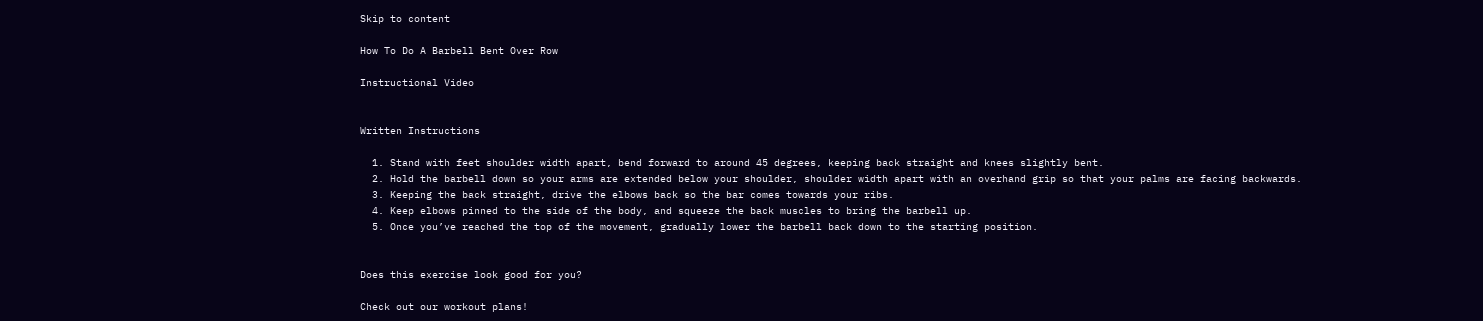Skip to content

How To Do A Barbell Bent Over Row

Instructional Video


Written Instructions

  1. Stand with feet shoulder width apart, bend forward to around 45 degrees, keeping back straight and knees slightly bent.
  2. Hold the barbell down so your arms are extended below your shoulder, shoulder width apart with an overhand grip so that your palms are facing backwards.
  3. Keeping the back straight, drive the elbows back so the bar comes towards your ribs.
  4. Keep elbows pinned to the side of the body, and squeeze the back muscles to bring the barbell up.
  5. Once you’ve reached the top of the movement, gradually lower the barbell back down to the starting position.


Does this exercise look good for you?

Check out our workout plans!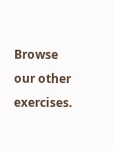Browse our other exercises.